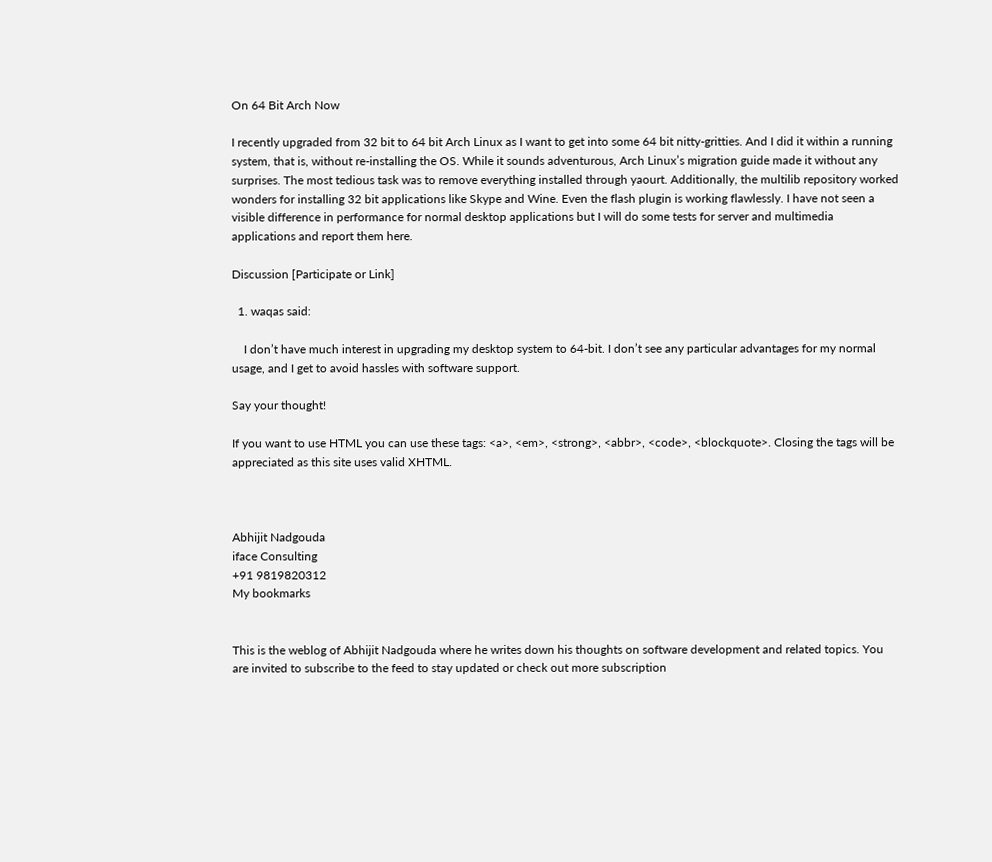On 64 Bit Arch Now

I recently upgraded from 32 bit to 64 bit Arch Linux as I want to get into some 64 bit nitty-gritties. And I did it within a running system, that is, without re-installing the OS. While it sounds adventurous, Arch Linux’s migration guide made it without any surprises. The most tedious task was to remove everything installed through yaourt. Additionally, the multilib repository worked wonders for installing 32 bit applications like Skype and Wine. Even the flash plugin is working flawlessly. I have not seen a visible difference in performance for normal desktop applications but I will do some tests for server and multimedia applications and report them here.

Discussion [Participate or Link]

  1. waqas said:

    I don’t have much interest in upgrading my desktop system to 64-bit. I don’t see any particular advantages for my normal usage, and I get to avoid hassles with software support.

Say your thought!

If you want to use HTML you can use these tags: <a>, <em>, <strong>, <abbr>, <code>, <blockquote>. Closing the tags will be appreciated as this site uses valid XHTML.



Abhijit Nadgouda
iface Consulting
+91 9819820312
My bookmarks


This is the weblog of Abhijit Nadgouda where he writes down his thoughts on software development and related topics. You are invited to subscribe to the feed to stay updated or check out more subscription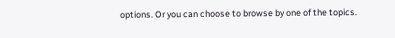options. Or you can choose to browse by one of the topics.